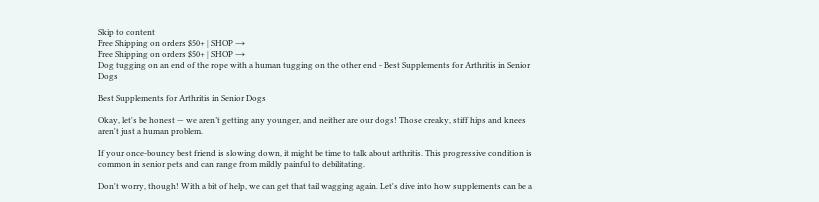Skip to content
Free Shipping on orders $50+ | SHOP →
Free Shipping on orders $50+ | SHOP →
Dog tugging on an end of the rope with a human tugging on the other end - Best Supplements for Arthritis in Senior Dogs

Best Supplements for Arthritis in Senior Dogs

Okay, let's be honest — we aren’t getting any younger, and neither are our dogs! Those creaky, stiff hips and knees aren't just a human problem.

If your once-bouncy best friend is slowing down, it might be time to talk about arthritis. This progressive condition is common in senior pets and can range from mildly painful to debilitating.

Don't worry, though! With a bit of help, we can get that tail wagging again. Let's dive into how supplements can be a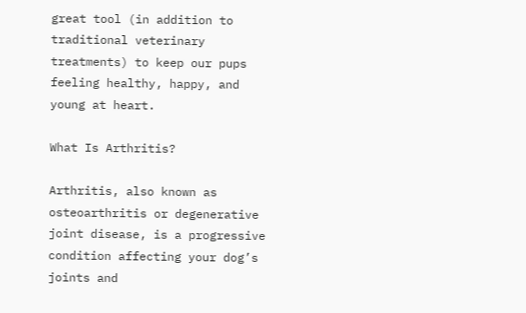great tool (in addition to traditional veterinary treatments) to keep our pups feeling healthy, happy, and young at heart.

What Is Arthritis?

Arthritis, also known as osteoarthritis or degenerative joint disease, is a progressive condition affecting your dog’s joints and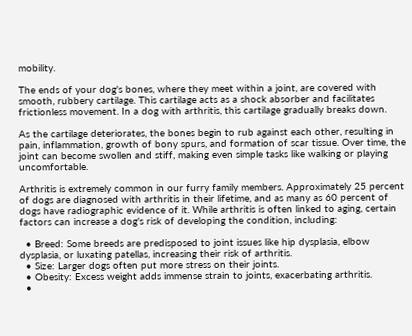mobility.

The ends of your dog's bones, where they meet within a joint, are covered with smooth, rubbery cartilage. This cartilage acts as a shock absorber and facilitates frictionless movement. In a dog with arthritis, this cartilage gradually breaks down.

As the cartilage deteriorates, the bones begin to rub against each other, resulting in pain, inflammation, growth of bony spurs, and formation of scar tissue. Over time, the joint can become swollen and stiff, making even simple tasks like walking or playing uncomfortable.

Arthritis is extremely common in our furry family members. Approximately 25 percent of dogs are diagnosed with arthritis in their lifetime, and as many as 60 percent of dogs have radiographic evidence of it. While arthritis is often linked to aging, certain factors can increase a dog's risk of developing the condition, including:

  • Breed: Some breeds are predisposed to joint issues like hip dysplasia, elbow dysplasia, or luxating patellas, increasing their risk of arthritis.
  • Size: Larger dogs often put more stress on their joints.
  • Obesity: Excess weight adds immense strain to joints, exacerbating arthritis.
  •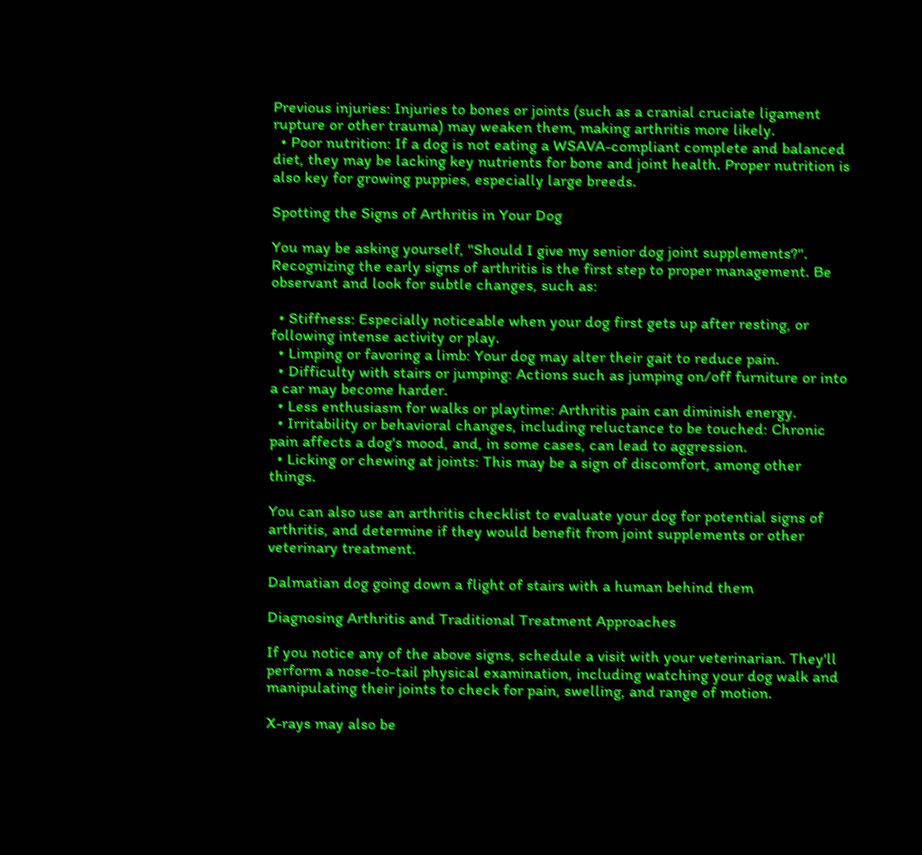Previous injuries: Injuries to bones or joints (such as a cranial cruciate ligament rupture or other trauma) may weaken them, making arthritis more likely.
  • Poor nutrition: If a dog is not eating a WSAVA-compliant complete and balanced diet, they may be lacking key nutrients for bone and joint health. Proper nutrition is also key for growing puppies, especially large breeds.

Spotting the Signs of Arthritis in Your Dog

You may be asking yourself, "Should I give my senior dog joint supplements?". Recognizing the early signs of arthritis is the first step to proper management. Be observant and look for subtle changes, such as:

  • Stiffness: Especially noticeable when your dog first gets up after resting, or following intense activity or play.
  • Limping or favoring a limb: Your dog may alter their gait to reduce pain.
  • Difficulty with stairs or jumping: Actions such as jumping on/off furniture or into a car may become harder.
  • Less enthusiasm for walks or playtime: Arthritis pain can diminish energy.
  • Irritability or behavioral changes, including reluctance to be touched: Chronic pain affects a dog's mood, and, in some cases, can lead to aggression.
  • Licking or chewing at joints: This may be a sign of discomfort, among other things.

You can also use an arthritis checklist to evaluate your dog for potential signs of arthritis, and determine if they would benefit from joint supplements or other veterinary treatment.

Dalmatian dog going down a flight of stairs with a human behind them

Diagnosing Arthritis and Traditional Treatment Approaches

If you notice any of the above signs, schedule a visit with your veterinarian. They'll perform a nose-to-tail physical examination, including watching your dog walk and manipulating their joints to check for pain, swelling, and range of motion.

X-rays may also be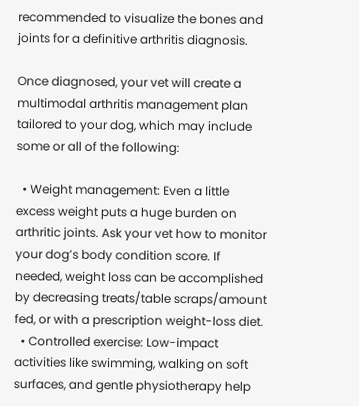recommended to visualize the bones and joints for a definitive arthritis diagnosis.

Once diagnosed, your vet will create a multimodal arthritis management plan tailored to your dog, which may include some or all of the following:

  • Weight management: Even a little excess weight puts a huge burden on arthritic joints. Ask your vet how to monitor your dog’s body condition score. If needed, weight loss can be accomplished by decreasing treats/table scraps/amount fed, or with a prescription weight-loss diet.
  • Controlled exercise: Low-impact activities like swimming, walking on soft surfaces, and gentle physiotherapy help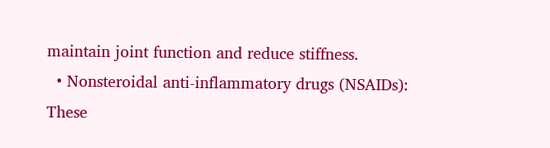maintain joint function and reduce stiffness.
  • Nonsteroidal anti-inflammatory drugs (NSAIDs): These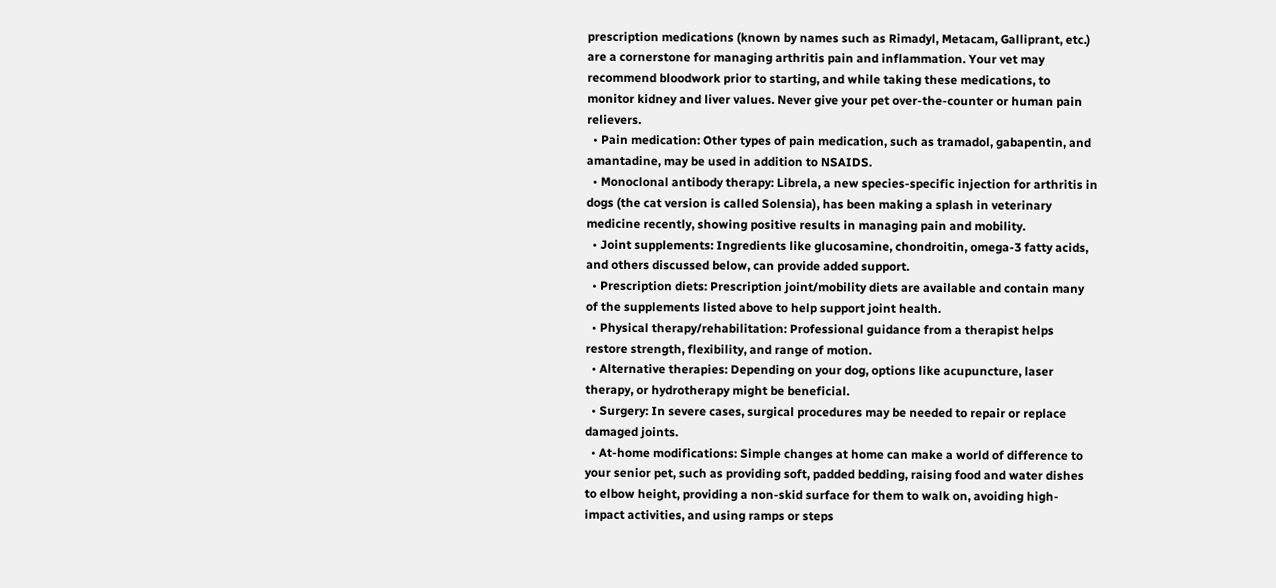prescription medications (known by names such as Rimadyl, Metacam, Galliprant, etc.) are a cornerstone for managing arthritis pain and inflammation. Your vet may recommend bloodwork prior to starting, and while taking these medications, to monitor kidney and liver values. Never give your pet over-the-counter or human pain relievers.
  • Pain medication: Other types of pain medication, such as tramadol, gabapentin, and amantadine, may be used in addition to NSAIDS.
  • Monoclonal antibody therapy: Librela, a new species-specific injection for arthritis in dogs (the cat version is called Solensia), has been making a splash in veterinary medicine recently, showing positive results in managing pain and mobility.
  • Joint supplements: Ingredients like glucosamine, chondroitin, omega-3 fatty acids, and others discussed below, can provide added support.
  • Prescription diets: Prescription joint/mobility diets are available and contain many of the supplements listed above to help support joint health.
  • Physical therapy/rehabilitation: Professional guidance from a therapist helps restore strength, flexibility, and range of motion.
  • Alternative therapies: Depending on your dog, options like acupuncture, laser therapy, or hydrotherapy might be beneficial.
  • Surgery: In severe cases, surgical procedures may be needed to repair or replace damaged joints.
  • At-home modifications: Simple changes at home can make a world of difference to your senior pet, such as providing soft, padded bedding, raising food and water dishes to elbow height, providing a non-skid surface for them to walk on, avoiding high-impact activities, and using ramps or steps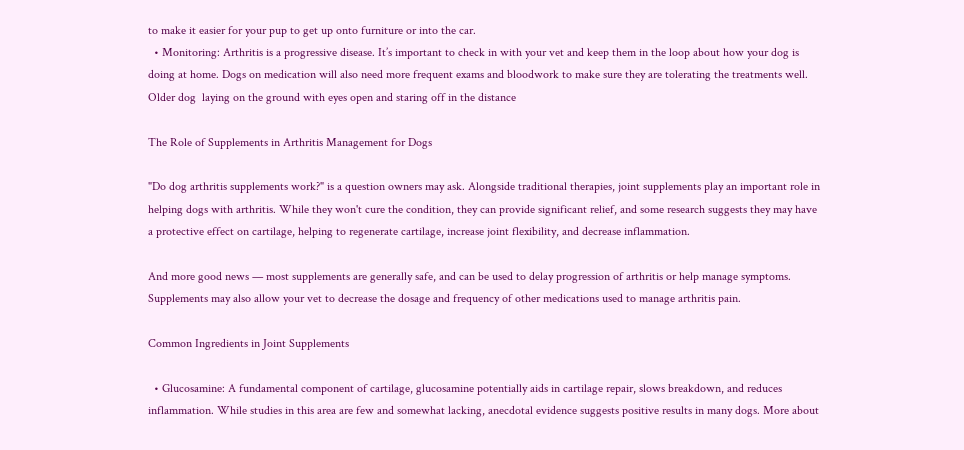to make it easier for your pup to get up onto furniture or into the car.
  • Monitoring: Arthritis is a progressive disease. It’s important to check in with your vet and keep them in the loop about how your dog is doing at home. Dogs on medication will also need more frequent exams and bloodwork to make sure they are tolerating the treatments well.
Older dog  laying on the ground with eyes open and staring off in the distance

The Role of Supplements in Arthritis Management for Dogs

"Do dog arthritis supplements work?" is a question owners may ask. Alongside traditional therapies, joint supplements play an important role in helping dogs with arthritis. While they won't cure the condition, they can provide significant relief, and some research suggests they may have a protective effect on cartilage, helping to regenerate cartilage, increase joint flexibility, and decrease inflammation.

And more good news — most supplements are generally safe, and can be used to delay progression of arthritis or help manage symptoms. Supplements may also allow your vet to decrease the dosage and frequency of other medications used to manage arthritis pain.

Common Ingredients in Joint Supplements

  • Glucosamine: A fundamental component of cartilage, glucosamine potentially aids in cartilage repair, slows breakdown, and reduces inflammation. While studies in this area are few and somewhat lacking, anecdotal evidence suggests positive results in many dogs. More about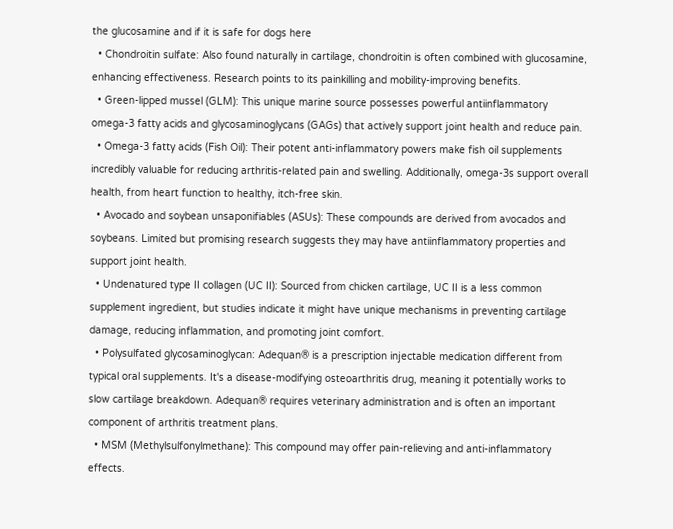the glucosamine and if it is safe for dogs here
  • Chondroitin sulfate: Also found naturally in cartilage, chondroitin is often combined with glucosamine, enhancing effectiveness. Research points to its painkilling and mobility-improving benefits.
  • Green-lipped mussel (GLM): This unique marine source possesses powerful antiinflammatory omega-3 fatty acids and glycosaminoglycans (GAGs) that actively support joint health and reduce pain.
  • Omega-3 fatty acids (Fish Oil): Their potent anti-inflammatory powers make fish oil supplements incredibly valuable for reducing arthritis-related pain and swelling. Additionally, omega-3s support overall health, from heart function to healthy, itch-free skin.
  • Avocado and soybean unsaponifiables (ASUs): These compounds are derived from avocados and soybeans. Limited but promising research suggests they may have antiinflammatory properties and support joint health.
  • Undenatured type II collagen (UC II): Sourced from chicken cartilage, UC II is a less common supplement ingredient, but studies indicate it might have unique mechanisms in preventing cartilage damage, reducing inflammation, and promoting joint comfort.
  • Polysulfated glycosaminoglycan: Adequan® is a prescription injectable medication different from typical oral supplements. It's a disease-modifying osteoarthritis drug, meaning it potentially works to slow cartilage breakdown. Adequan® requires veterinary administration and is often an important component of arthritis treatment plans.
  • MSM (Methylsulfonylmethane): This compound may offer pain-relieving and anti-inflammatory effects.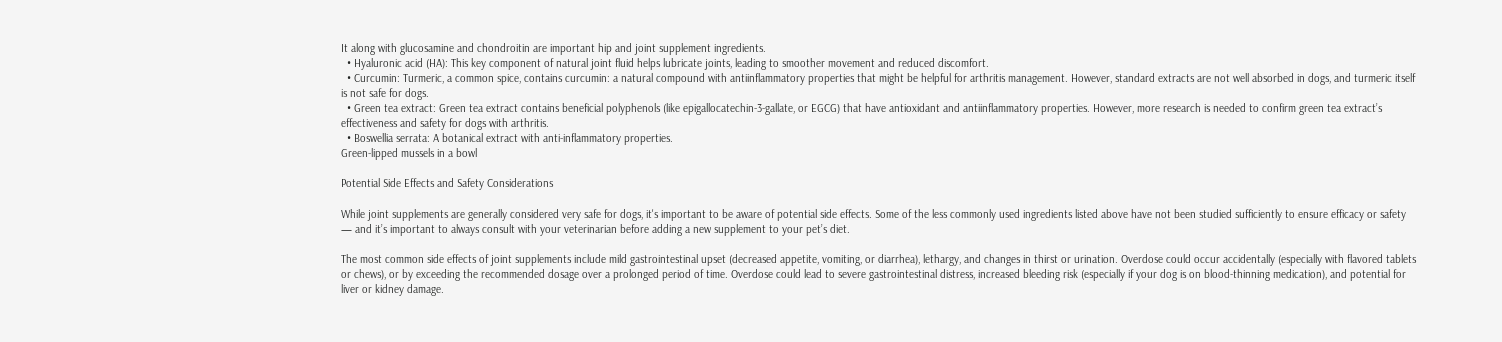It along with glucosamine and chondroitin are important hip and joint supplement ingredients.
  • Hyaluronic acid (HA): This key component of natural joint fluid helps lubricate joints, leading to smoother movement and reduced discomfort.
  • Curcumin: Turmeric, a common spice, contains curcumin: a natural compound with antiinflammatory properties that might be helpful for arthritis management. However, standard extracts are not well absorbed in dogs, and turmeric itself is not safe for dogs.
  • Green tea extract: Green tea extract contains beneficial polyphenols (like epigallocatechin-3-gallate, or EGCG) that have antioxidant and antiinflammatory properties. However, more research is needed to confirm green tea extract’s effectiveness and safety for dogs with arthritis.
  • Boswellia serrata: A botanical extract with anti-inflammatory properties.
Green-lipped mussels in a bowl

Potential Side Effects and Safety Considerations

While joint supplements are generally considered very safe for dogs, it's important to be aware of potential side effects. Some of the less commonly used ingredients listed above have not been studied sufficiently to ensure efficacy or safety — and it’s important to always consult with your veterinarian before adding a new supplement to your pet’s diet.

The most common side effects of joint supplements include mild gastrointestinal upset (decreased appetite, vomiting, or diarrhea), lethargy, and changes in thirst or urination. Overdose could occur accidentally (especially with flavored tablets or chews), or by exceeding the recommended dosage over a prolonged period of time. Overdose could lead to severe gastrointestinal distress, increased bleeding risk (especially if your dog is on blood-thinning medication), and potential for liver or kidney damage.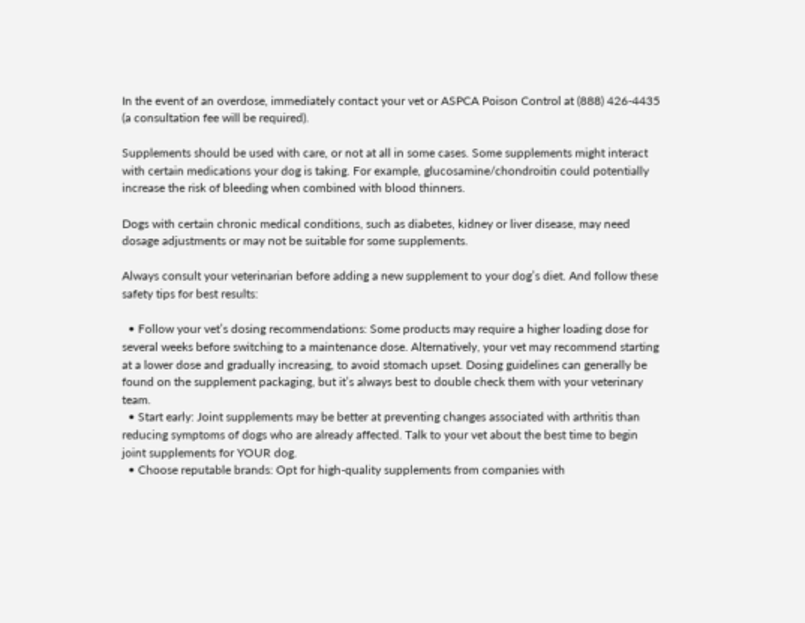In the event of an overdose, immediately contact your vet or ASPCA Poison Control at (888) 426-4435 (a consultation fee will be required).

Supplements should be used with care, or not at all in some cases. Some supplements might interact with certain medications your dog is taking. For example, glucosamine/chondroitin could potentially increase the risk of bleeding when combined with blood thinners.

Dogs with certain chronic medical conditions, such as diabetes, kidney or liver disease, may need dosage adjustments or may not be suitable for some supplements.

Always consult your veterinarian before adding a new supplement to your dog’s diet. And follow these safety tips for best results:

  • Follow your vet’s dosing recommendations: Some products may require a higher loading dose for several weeks before switching to a maintenance dose. Alternatively, your vet may recommend starting at a lower dose and gradually increasing, to avoid stomach upset. Dosing guidelines can generally be found on the supplement packaging, but it’s always best to double check them with your veterinary team.
  • Start early: Joint supplements may be better at preventing changes associated with arthritis than reducing symptoms of dogs who are already affected. Talk to your vet about the best time to begin joint supplements for YOUR dog.
  • Choose reputable brands: Opt for high-quality supplements from companies with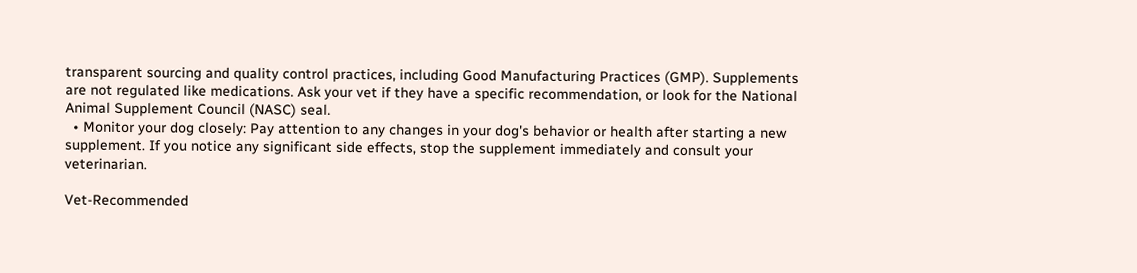transparent sourcing and quality control practices, including Good Manufacturing Practices (GMP). Supplements are not regulated like medications. Ask your vet if they have a specific recommendation, or look for the National Animal Supplement Council (NASC) seal.
  • Monitor your dog closely: Pay attention to any changes in your dog's behavior or health after starting a new supplement. If you notice any significant side effects, stop the supplement immediately and consult your veterinarian.

Vet-Recommended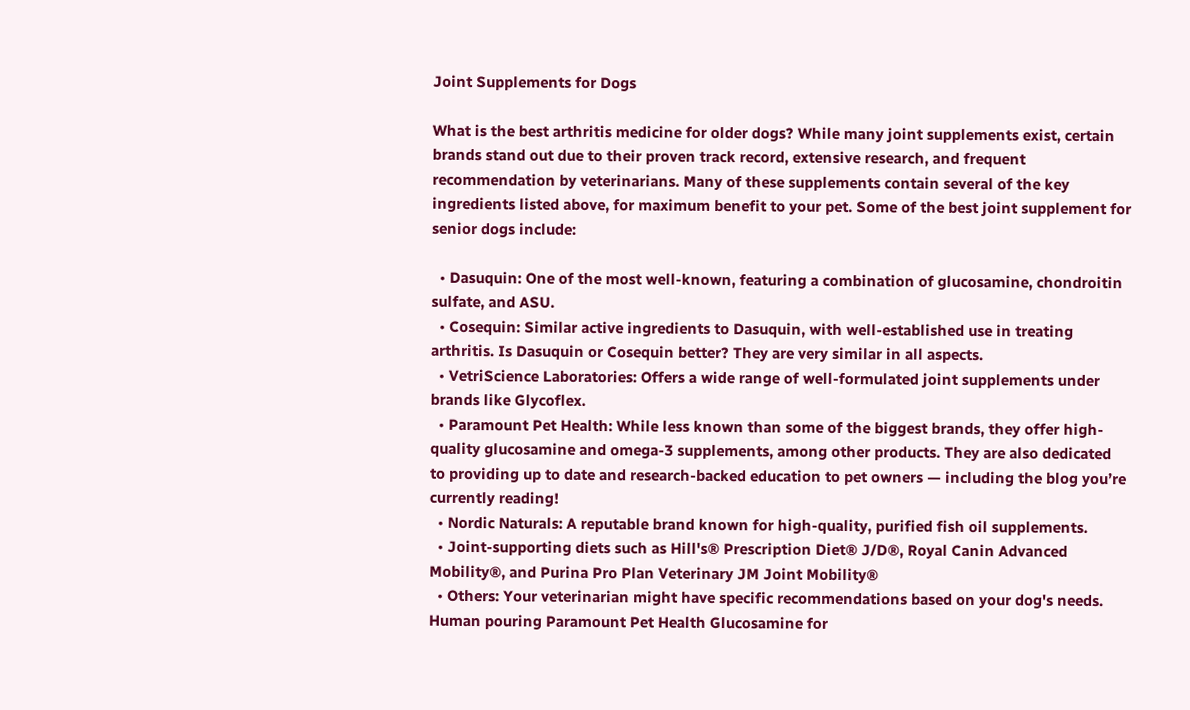Joint Supplements for Dogs

What is the best arthritis medicine for older dogs? While many joint supplements exist, certain brands stand out due to their proven track record, extensive research, and frequent recommendation by veterinarians. Many of these supplements contain several of the key ingredients listed above, for maximum benefit to your pet. Some of the best joint supplement for senior dogs include:

  • Dasuquin: One of the most well-known, featuring a combination of glucosamine, chondroitin sulfate, and ASU.
  • Cosequin: Similar active ingredients to Dasuquin, with well-established use in treating arthritis. Is Dasuquin or Cosequin better? They are very similar in all aspects.
  • VetriScience Laboratories: Offers a wide range of well-formulated joint supplements under brands like Glycoflex.
  • Paramount Pet Health: While less known than some of the biggest brands, they offer high-quality glucosamine and omega-3 supplements, among other products. They are also dedicated to providing up to date and research-backed education to pet owners — including the blog you’re currently reading!
  • Nordic Naturals: A reputable brand known for high-quality, purified fish oil supplements.
  • Joint-supporting diets such as Hill's® Prescription Diet® J/D®, Royal Canin Advanced Mobility®, and Purina Pro Plan Veterinary JM Joint Mobility®
  • Others: Your veterinarian might have specific recommendations based on your dog's needs.
Human pouring Paramount Pet Health Glucosamine for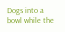Dogs into a bowl while the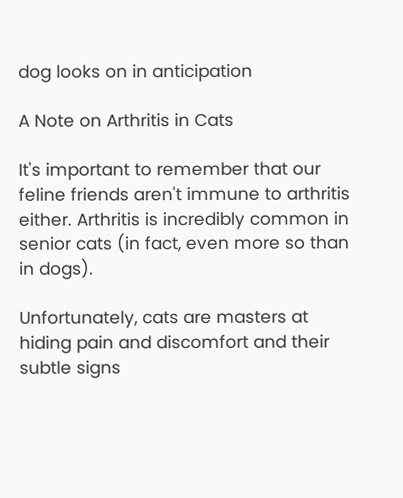dog looks on in anticipation

A Note on Arthritis in Cats

It's important to remember that our feline friends aren't immune to arthritis either. Arthritis is incredibly common in senior cats (in fact, even more so than in dogs).

Unfortunately, cats are masters at hiding pain and discomfort and their subtle signs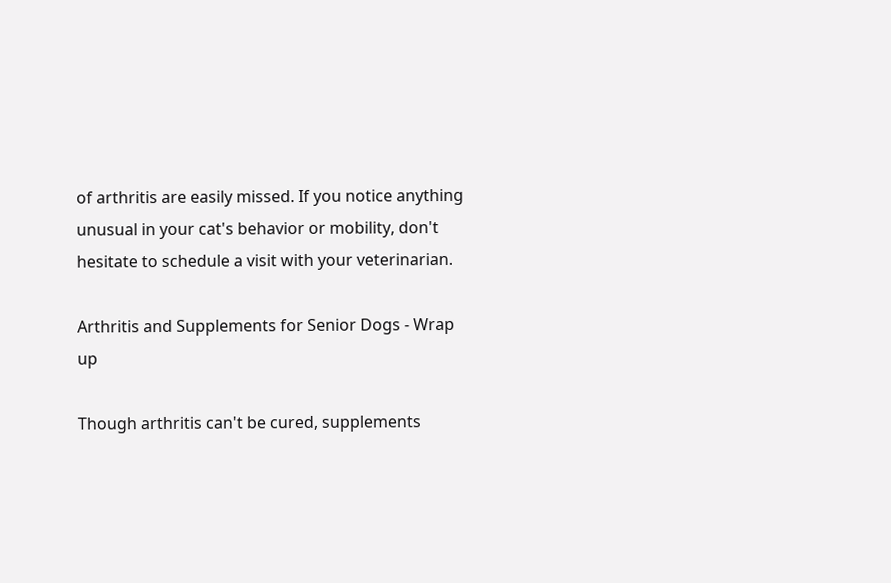of arthritis are easily missed. If you notice anything unusual in your cat's behavior or mobility, don't hesitate to schedule a visit with your veterinarian.

Arthritis and Supplements for Senior Dogs - Wrap up

Though arthritis can't be cured, supplements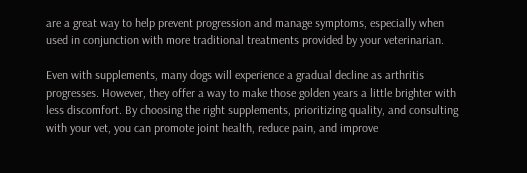are a great way to help prevent progression and manage symptoms, especially when used in conjunction with more traditional treatments provided by your veterinarian.

Even with supplements, many dogs will experience a gradual decline as arthritis progresses. However, they offer a way to make those golden years a little brighter with less discomfort. By choosing the right supplements, prioritizing quality, and consulting with your vet, you can promote joint health, reduce pain, and improve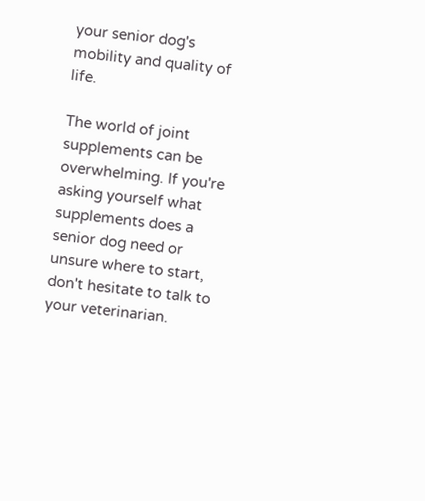your senior dog's mobility and quality of life.

The world of joint supplements can be overwhelming. If you're asking yourself what supplements does a senior dog need or unsure where to start, don't hesitate to talk to your veterinarian.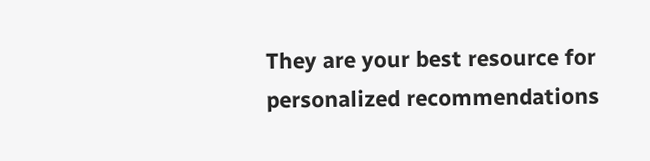They are your best resource for personalized recommendations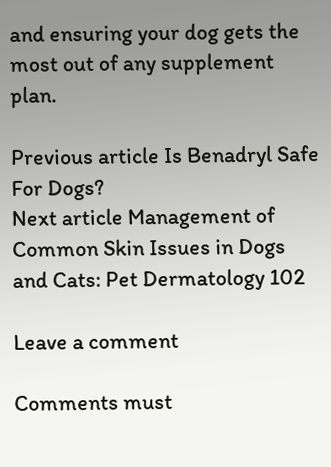and ensuring your dog gets the most out of any supplement plan.

Previous article Is Benadryl Safe For Dogs?
Next article Management of Common Skin Issues in Dogs and Cats: Pet Dermatology 102

Leave a comment

Comments must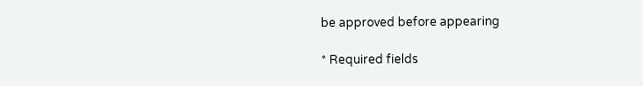be approved before appearing

* Required fields